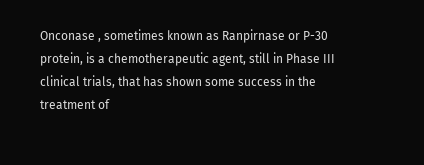Onconase , sometimes known as Ranpirnase or P-30 protein, is a chemotherapeutic agent, still in Phase III clinical trials, that has shown some success in the treatment of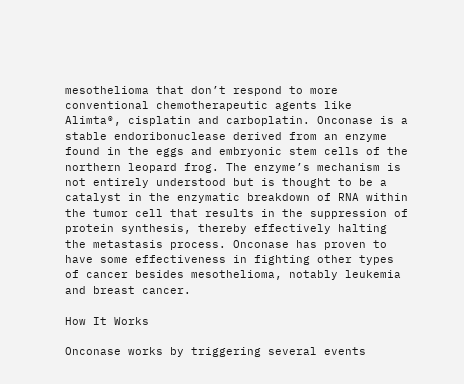mesothelioma that don’t respond to more conventional chemotherapeutic agents like Alimta®, cisplatin and carboplatin. Onconase is a stable endoribonuclease derived from an enzyme found in the eggs and embryonic stem cells of the northern leopard frog. The enzyme’s mechanism is not entirely understood but is thought to be a catalyst in the enzymatic breakdown of RNA within the tumor cell that results in the suppression of protein synthesis, thereby effectively halting the metastasis process. Onconase has proven to have some effectiveness in fighting other types of cancer besides mesothelioma, notably leukemia and breast cancer.

How It Works

Onconase works by triggering several events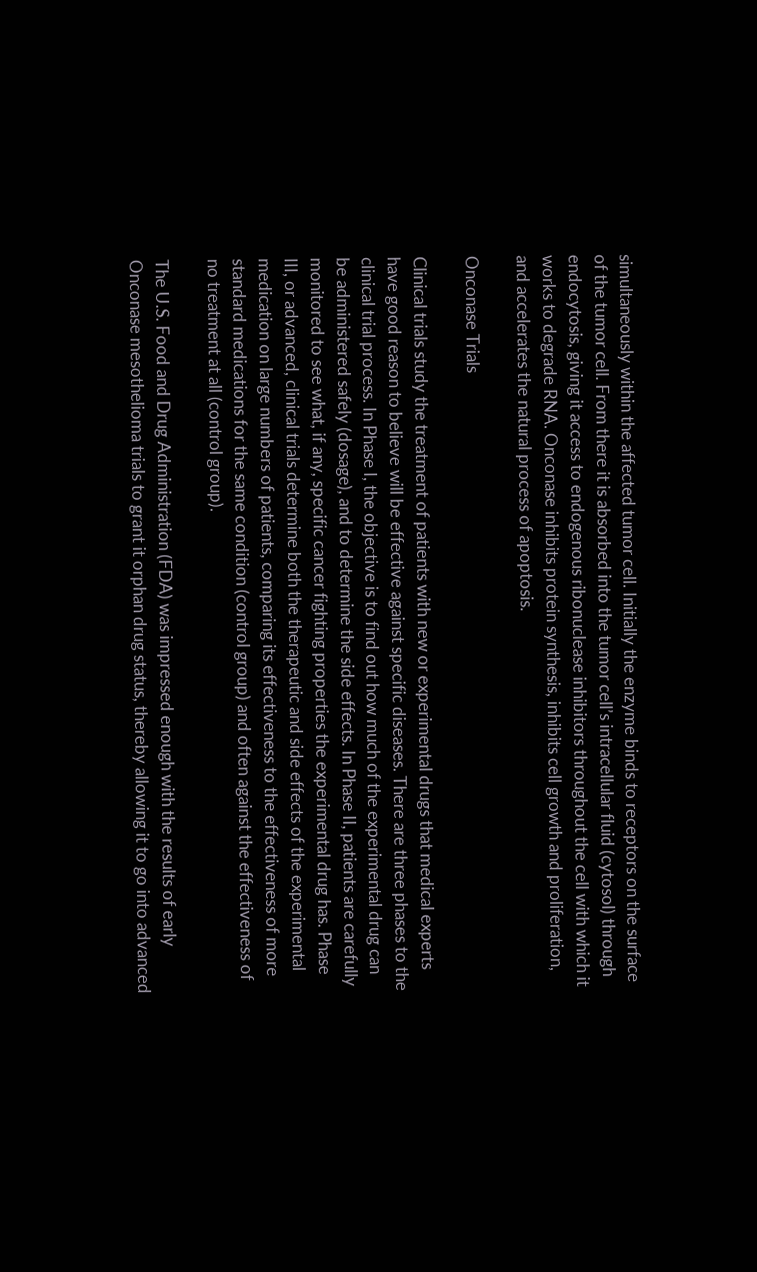simultaneously within the affected tumor cell. Initially the enzyme binds to receptors on the surface of the tumor cell. From there it is absorbed into the tumor cell’s intracellular fluid (cytosol) through endocytosis, giving it access to endogenous ribonuclease inhibitors throughout the cell with which it works to degrade RNA. Onconase inhibits protein synthesis, inhibits cell growth and proliferation, and accelerates the natural process of apoptosis.

Onconase Trials

Clinical trials study the treatment of patients with new or experimental drugs that medical experts have good reason to believe will be effective against specific diseases. There are three phases to the clinical trial process. In Phase I, the objective is to find out how much of the experimental drug can be administered safely (dosage), and to determine the side effects. In Phase II, patients are carefully monitored to see what, if any, specific cancer fighting properties the experimental drug has. Phase III, or advanced, clinical trials determine both the therapeutic and side effects of the experimental medication on large numbers of patients, comparing its effectiveness to the effectiveness of more standard medications for the same condition (control group) and often against the effectiveness of no treatment at all (control group).

The U.S. Food and Drug Administration (FDA) was impressed enough with the results of early Onconase mesothelioma trials to grant it orphan drug status, thereby allowing it to go into advanced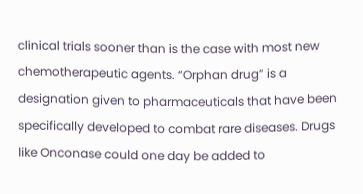clinical trials sooner than is the case with most new chemotherapeutic agents. “Orphan drug” is a designation given to pharmaceuticals that have been specifically developed to combat rare diseases. Drugs like Onconase could one day be added to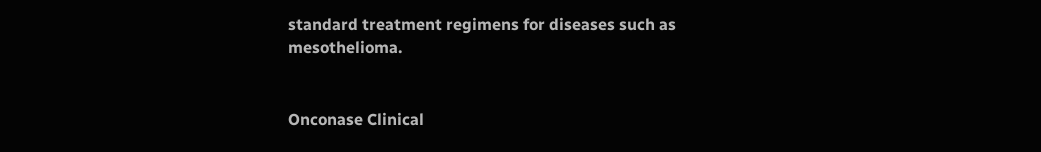standard treatment regimens for diseases such as mesothelioma.


Onconase Clinical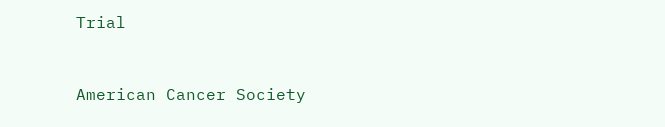Trial


American Cancer Society